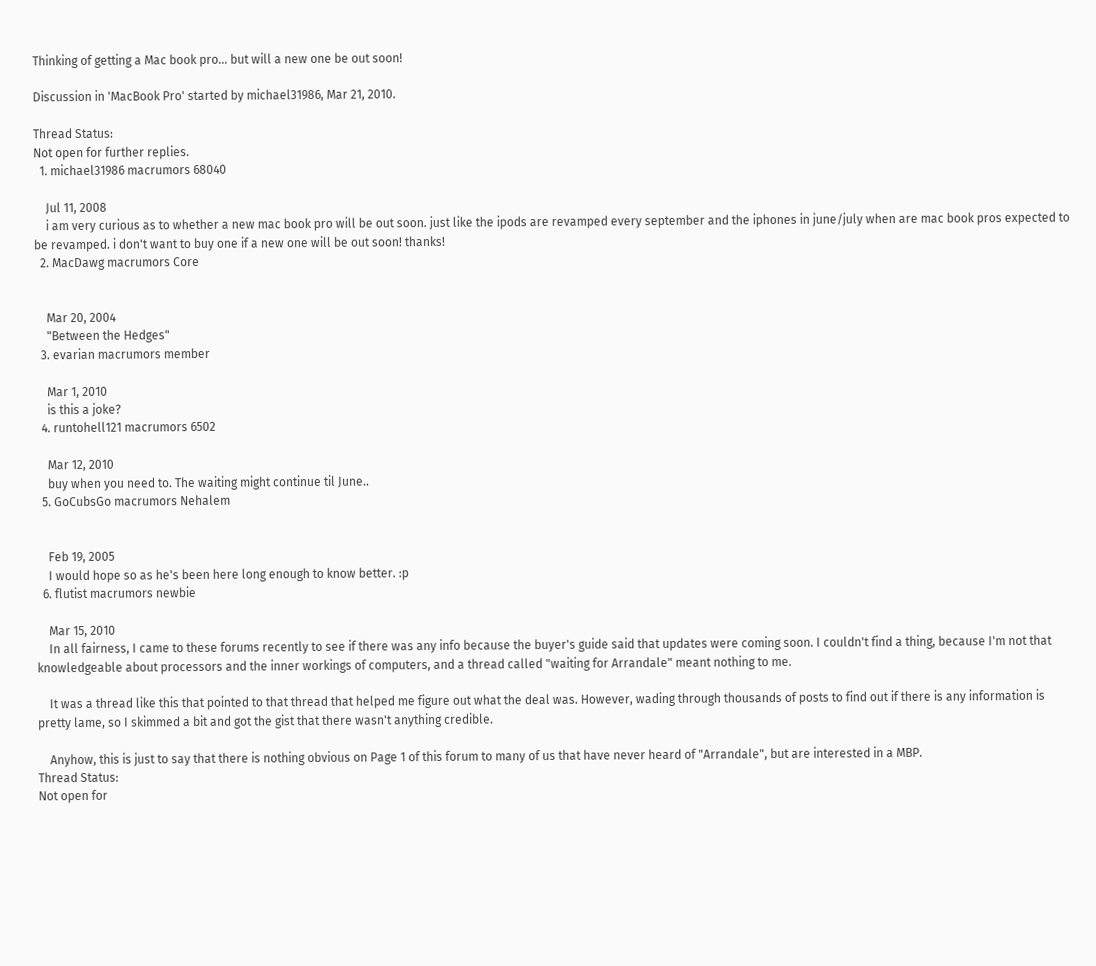Thinking of getting a Mac book pro... but will a new one be out soon!

Discussion in 'MacBook Pro' started by michael31986, Mar 21, 2010.

Thread Status:
Not open for further replies.
  1. michael31986 macrumors 68040

    Jul 11, 2008
    i am very curious as to whether a new mac book pro will be out soon. just like the ipods are revamped every september and the iphones in june/july when are mac book pros expected to be revamped. i don't want to buy one if a new one will be out soon! thanks!
  2. MacDawg macrumors Core


    Mar 20, 2004
    "Between the Hedges"
  3. evarian macrumors member

    Mar 1, 2010
    is this a joke?
  4. runtohell121 macrumors 6502

    Mar 12, 2010
    buy when you need to. The waiting might continue til June..
  5. GoCubsGo macrumors Nehalem


    Feb 19, 2005
    I would hope so as he's been here long enough to know better. :p
  6. flutist macrumors newbie

    Mar 15, 2010
    In all fairness, I came to these forums recently to see if there was any info because the buyer's guide said that updates were coming soon. I couldn't find a thing, because I'm not that knowledgeable about processors and the inner workings of computers, and a thread called "waiting for Arrandale" meant nothing to me.

    It was a thread like this that pointed to that thread that helped me figure out what the deal was. However, wading through thousands of posts to find out if there is any information is pretty lame, so I skimmed a bit and got the gist that there wasn't anything credible.

    Anyhow, this is just to say that there is nothing obvious on Page 1 of this forum to many of us that have never heard of "Arrandale", but are interested in a MBP.
Thread Status:
Not open for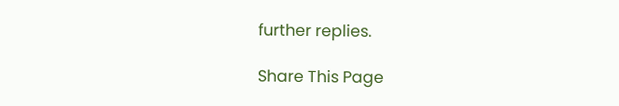further replies.

Share This Page